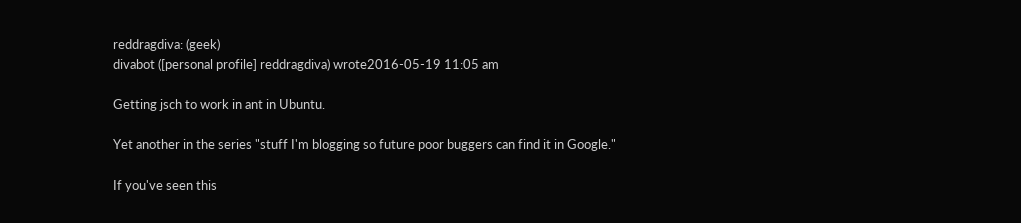reddragdiva: (geek)
divabot ([personal profile] reddragdiva) wrote2016-05-19 11:05 am

Getting jsch to work in ant in Ubuntu.

Yet another in the series "stuff I'm blogging so future poor buggers can find it in Google."

If you've seen this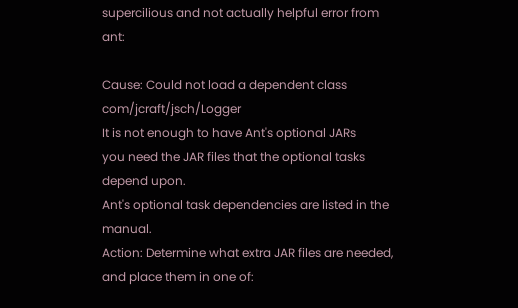supercilious and not actually helpful error from ant:

Cause: Could not load a dependent class com/jcraft/jsch/Logger
It is not enough to have Ant's optional JARs
you need the JAR files that the optional tasks depend upon.
Ant's optional task dependencies are listed in the manual.
Action: Determine what extra JAR files are needed, and place them in one of: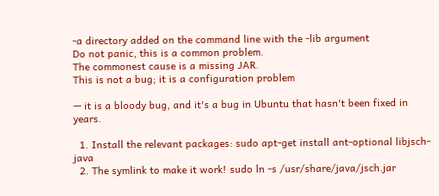-a directory added on the command line with the -lib argument
Do not panic, this is a common problem.
The commonest cause is a missing JAR.
This is not a bug; it is a configuration problem

— it is a bloody bug, and it's a bug in Ubuntu that hasn't been fixed in years.

  1. Install the relevant packages: sudo apt-get install ant-optional libjsch-java
  2. The symlink to make it work! sudo ln -s /usr/share/java/jsch.jar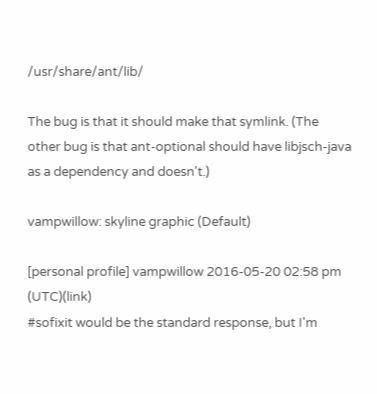/usr/share/ant/lib/

The bug is that it should make that symlink. (The other bug is that ant-optional should have libjsch-java as a dependency and doesn't.)

vampwillow: skyline graphic (Default)

[personal profile] vampwillow 2016-05-20 02:58 pm (UTC)(link)
#sofixit would be the standard response, but I'm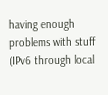having enough problems with stuff (IPv6 through local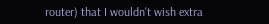router) that I wouldn't wish extra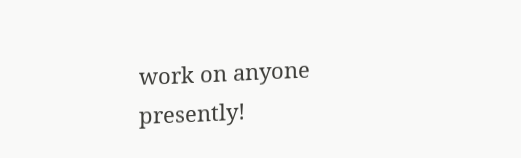work on anyone presently!